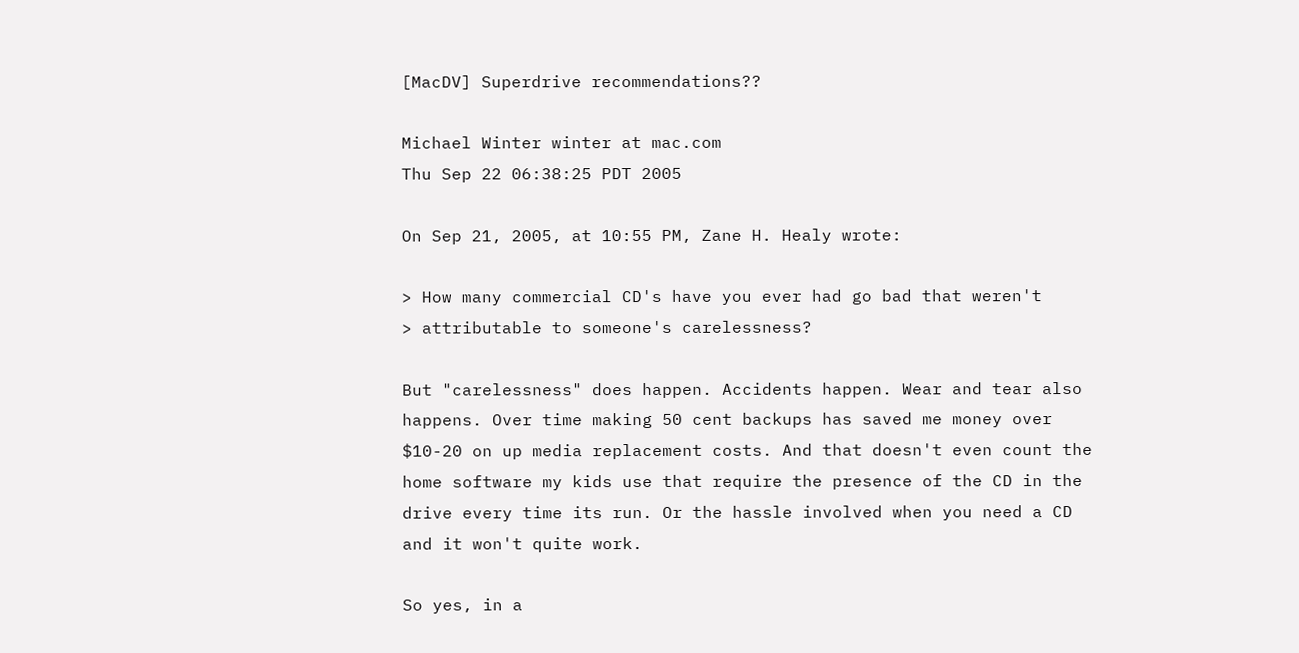[MacDV] Superdrive recommendations??

Michael Winter winter at mac.com
Thu Sep 22 06:38:25 PDT 2005

On Sep 21, 2005, at 10:55 PM, Zane H. Healy wrote:

> How many commercial CD's have you ever had go bad that weren't
> attributable to someone's carelessness?

But "carelessness" does happen. Accidents happen. Wear and tear also
happens. Over time making 50 cent backups has saved me money over
$10-20 on up media replacement costs. And that doesn't even count the
home software my kids use that require the presence of the CD in the
drive every time its run. Or the hassle involved when you need a CD
and it won't quite work.

So yes, in a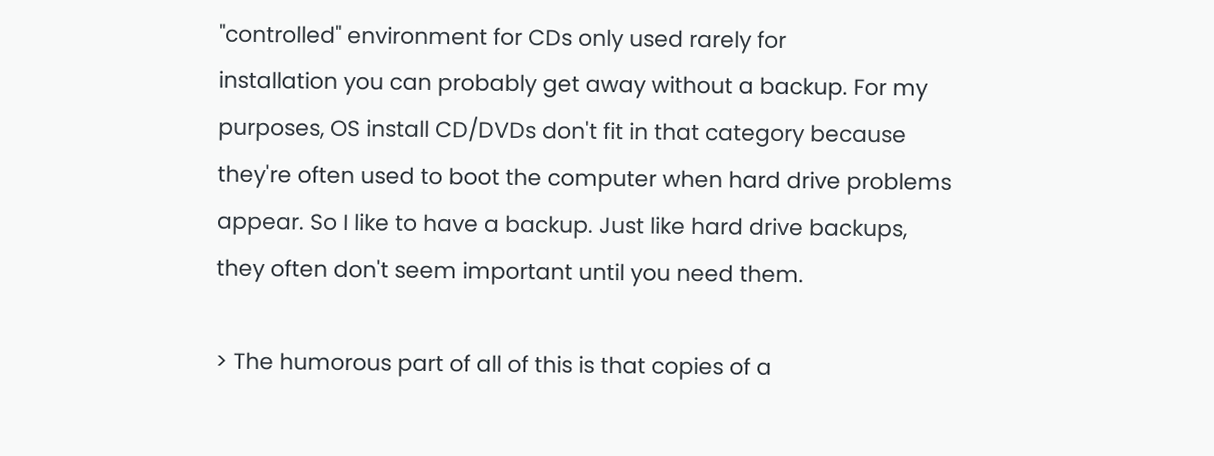"controlled" environment for CDs only used rarely for
installation you can probably get away without a backup. For my
purposes, OS install CD/DVDs don't fit in that category because
they're often used to boot the computer when hard drive problems
appear. So I like to have a backup. Just like hard drive backups,
they often don't seem important until you need them.

> The humorous part of all of this is that copies of a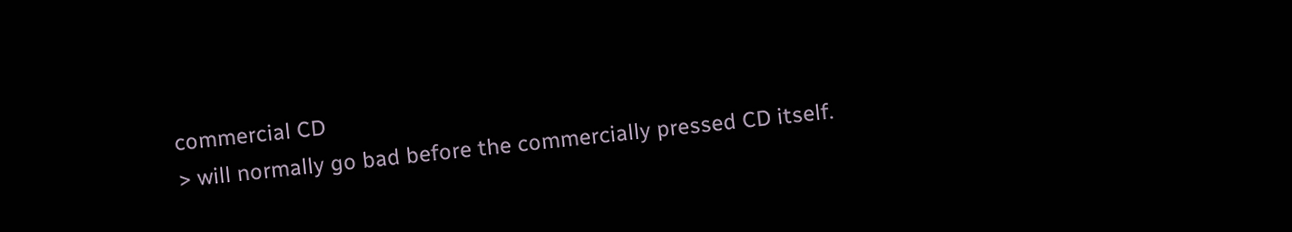commercial CD
> will normally go bad before the commercially pressed CD itself.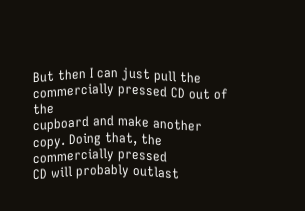But then I can just pull the commercially pressed CD out of the
cupboard and make another copy. Doing that, the commercially pressed
CD will probably outlast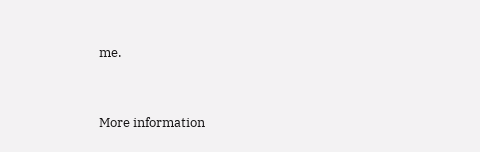me.


More information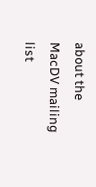about the MacDV mailing list